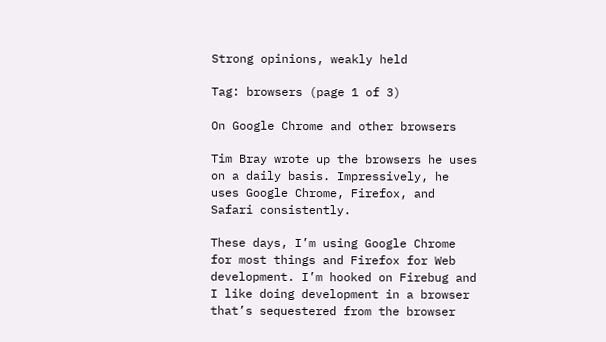Strong opinions, weakly held

Tag: browsers (page 1 of 3)

On Google Chrome and other browsers

Tim Bray wrote up the browsers he uses on a daily basis. Impressively, he uses Google Chrome, Firefox, and Safari consistently.

These days, I’m using Google Chrome for most things and Firefox for Web development. I’m hooked on Firebug and I like doing development in a browser that’s sequestered from the browser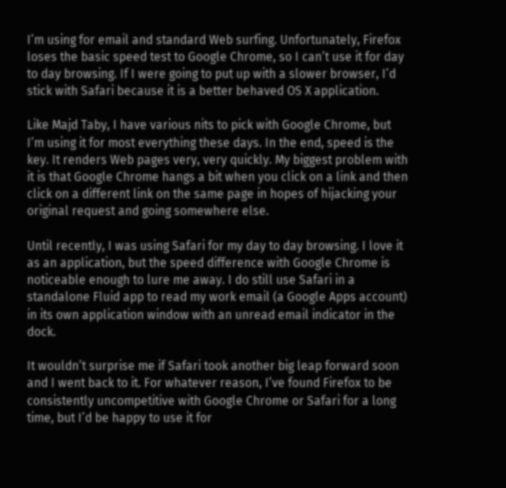I’m using for email and standard Web surfing. Unfortunately, Firefox loses the basic speed test to Google Chrome, so I can’t use it for day to day browsing. If I were going to put up with a slower browser, I’d stick with Safari because it is a better behaved OS X application.

Like Majd Taby, I have various nits to pick with Google Chrome, but I’m using it for most everything these days. In the end, speed is the key. It renders Web pages very, very quickly. My biggest problem with it is that Google Chrome hangs a bit when you click on a link and then click on a different link on the same page in hopes of hijacking your original request and going somewhere else.

Until recently, I was using Safari for my day to day browsing. I love it as an application, but the speed difference with Google Chrome is noticeable enough to lure me away. I do still use Safari in a standalone Fluid app to read my work email (a Google Apps account) in its own application window with an unread email indicator in the dock.

It wouldn’t surprise me if Safari took another big leap forward soon and I went back to it. For whatever reason, I’ve found Firefox to be consistently uncompetitive with Google Chrome or Safari for a long time, but I’d be happy to use it for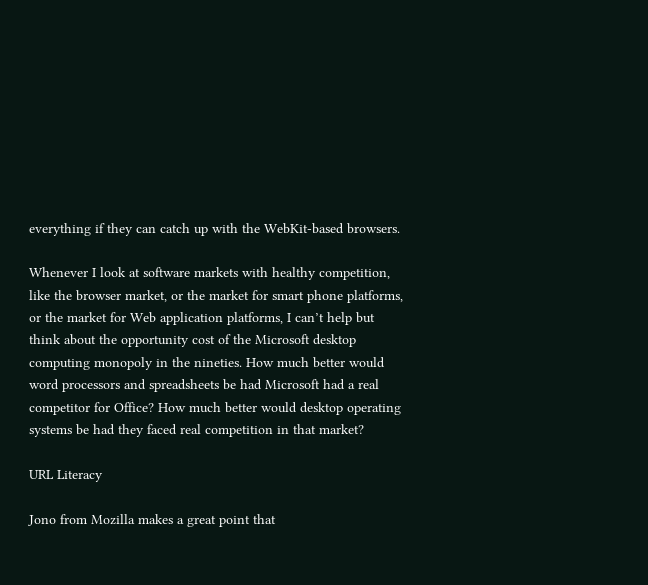everything if they can catch up with the WebKit-based browsers.

Whenever I look at software markets with healthy competition, like the browser market, or the market for smart phone platforms, or the market for Web application platforms, I can’t help but think about the opportunity cost of the Microsoft desktop computing monopoly in the nineties. How much better would word processors and spreadsheets be had Microsoft had a real competitor for Office? How much better would desktop operating systems be had they faced real competition in that market?

URL Literacy

Jono from Mozilla makes a great point that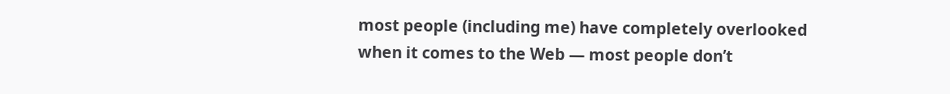most people (including me) have completely overlooked when it comes to the Web — most people don’t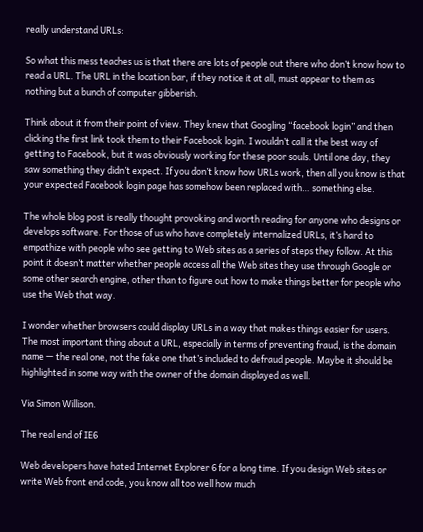really understand URLs:

So what this mess teaches us is that there are lots of people out there who don’t know how to read a URL. The URL in the location bar, if they notice it at all, must appear to them as nothing but a bunch of computer gibberish.

Think about it from their point of view. They knew that Googling “facebook login” and then clicking the first link took them to their Facebook login. I wouldn’t call it the best way of getting to Facebook, but it was obviously working for these poor souls. Until one day, they saw something they didn’t expect. If you don’t know how URLs work, then all you know is that your expected Facebook login page has somehow been replaced with… something else.

The whole blog post is really thought provoking and worth reading for anyone who designs or develops software. For those of us who have completely internalized URLs, it’s hard to empathize with people who see getting to Web sites as a series of steps they follow. At this point it doesn’t matter whether people access all the Web sites they use through Google or some other search engine, other than to figure out how to make things better for people who use the Web that way.

I wonder whether browsers could display URLs in a way that makes things easier for users. The most important thing about a URL, especially in terms of preventing fraud, is the domain name — the real one, not the fake one that’s included to defraud people. Maybe it should be highlighted in some way with the owner of the domain displayed as well.

Via Simon Willison.

The real end of IE6

Web developers have hated Internet Explorer 6 for a long time. If you design Web sites or write Web front end code, you know all too well how much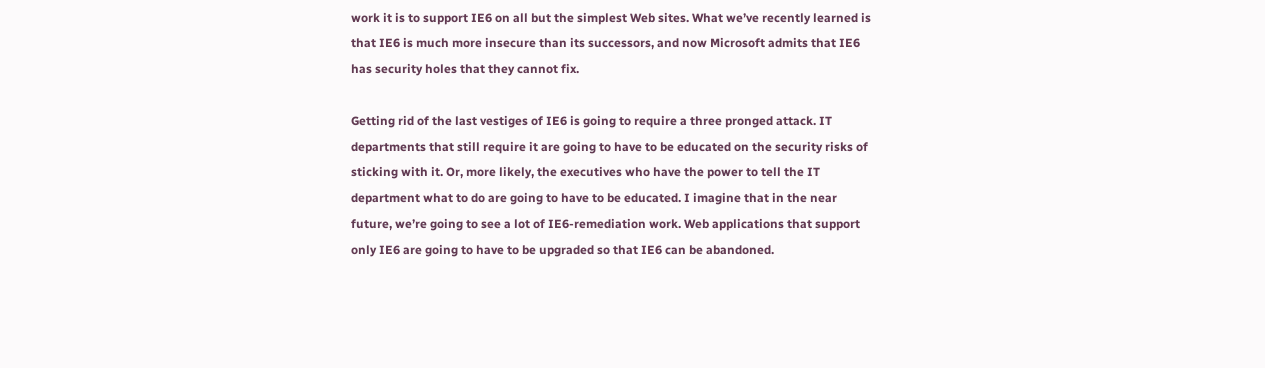work it is to support IE6 on all but the simplest Web sites. What we’ve recently learned is that IE6 is much more insecure than its successors, and now Microsoft admits that IE6 has security holes that they cannot fix.

Getting rid of the last vestiges of IE6 is going to require a three pronged attack. IT departments that still require it are going to have to be educated on the security risks of sticking with it. Or, more likely, the executives who have the power to tell the IT department what to do are going to have to be educated. I imagine that in the near future, we’re going to see a lot of IE6-remediation work. Web applications that support only IE6 are going to have to be upgraded so that IE6 can be abandoned.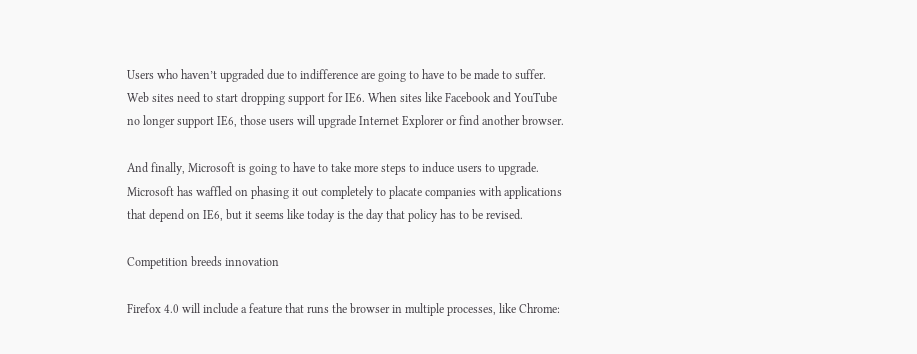Users who haven’t upgraded due to indifference are going to have to be made to suffer. Web sites need to start dropping support for IE6. When sites like Facebook and YouTube no longer support IE6, those users will upgrade Internet Explorer or find another browser.

And finally, Microsoft is going to have to take more steps to induce users to upgrade. Microsoft has waffled on phasing it out completely to placate companies with applications that depend on IE6, but it seems like today is the day that policy has to be revised.

Competition breeds innovation

Firefox 4.0 will include a feature that runs the browser in multiple processes, like Chrome: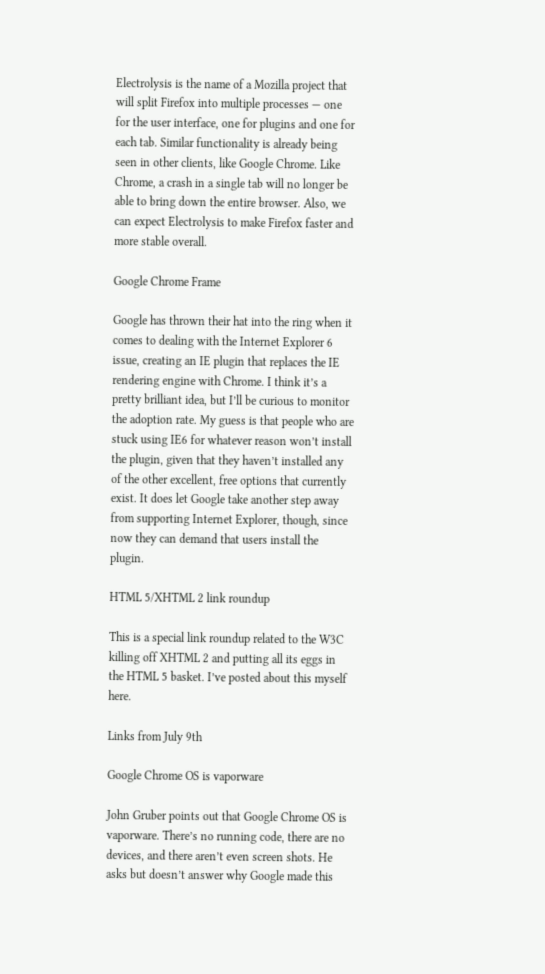Electrolysis is the name of a Mozilla project that will split Firefox into multiple processes — one for the user interface, one for plugins and one for each tab. Similar functionality is already being seen in other clients, like Google Chrome. Like Chrome, a crash in a single tab will no longer be able to bring down the entire browser. Also, we can expect Electrolysis to make Firefox faster and more stable overall.

Google Chrome Frame

Google has thrown their hat into the ring when it comes to dealing with the Internet Explorer 6 issue, creating an IE plugin that replaces the IE rendering engine with Chrome. I think it’s a pretty brilliant idea, but I’ll be curious to monitor the adoption rate. My guess is that people who are stuck using IE6 for whatever reason won’t install the plugin, given that they haven’t installed any of the other excellent, free options that currently exist. It does let Google take another step away from supporting Internet Explorer, though, since now they can demand that users install the plugin.

HTML 5/XHTML 2 link roundup

This is a special link roundup related to the W3C killing off XHTML 2 and putting all its eggs in the HTML 5 basket. I’ve posted about this myself here.

Links from July 9th

Google Chrome OS is vaporware

John Gruber points out that Google Chrome OS is vaporware. There’s no running code, there are no devices, and there aren’t even screen shots. He asks but doesn’t answer why Google made this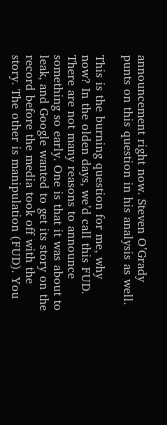announcement right now. Steven O’Grady punts on this question in his analysis as well.

This is the burning question for me, why now? In the olden days, we’d call this FUD. There are not many reasons to announce something so early. One is that it was about to leak, and Google wanted to get its story on the record before the media took off with the story. The other is manipulation (FUD). You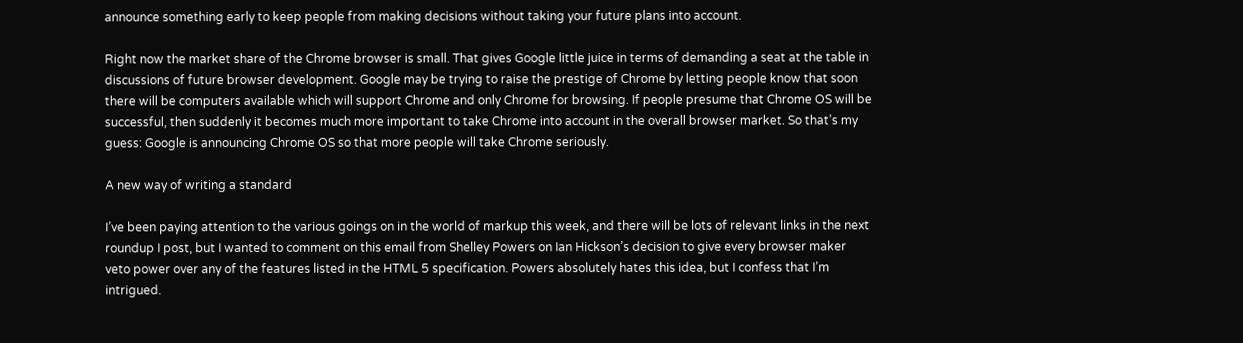announce something early to keep people from making decisions without taking your future plans into account.

Right now the market share of the Chrome browser is small. That gives Google little juice in terms of demanding a seat at the table in discussions of future browser development. Google may be trying to raise the prestige of Chrome by letting people know that soon there will be computers available which will support Chrome and only Chrome for browsing. If people presume that Chrome OS will be successful, then suddenly it becomes much more important to take Chrome into account in the overall browser market. So that’s my guess: Google is announcing Chrome OS so that more people will take Chrome seriously.

A new way of writing a standard

I’ve been paying attention to the various goings on in the world of markup this week, and there will be lots of relevant links in the next roundup I post, but I wanted to comment on this email from Shelley Powers on Ian Hickson’s decision to give every browser maker veto power over any of the features listed in the HTML 5 specification. Powers absolutely hates this idea, but I confess that I’m intrigued.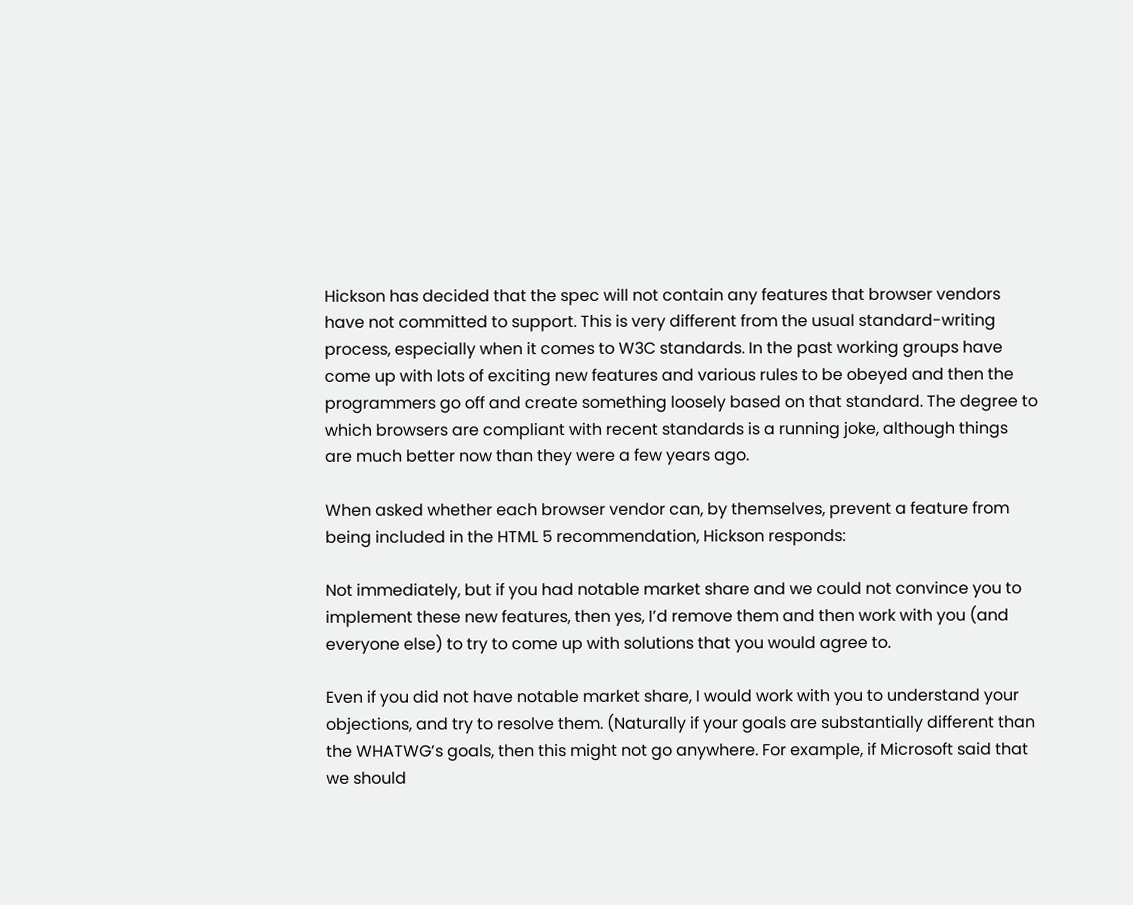Hickson has decided that the spec will not contain any features that browser vendors have not committed to support. This is very different from the usual standard-writing process, especially when it comes to W3C standards. In the past working groups have come up with lots of exciting new features and various rules to be obeyed and then the programmers go off and create something loosely based on that standard. The degree to which browsers are compliant with recent standards is a running joke, although things are much better now than they were a few years ago.

When asked whether each browser vendor can, by themselves, prevent a feature from being included in the HTML 5 recommendation, Hickson responds:

Not immediately, but if you had notable market share and we could not convince you to implement these new features, then yes, I’d remove them and then work with you (and everyone else) to try to come up with solutions that you would agree to.

Even if you did not have notable market share, I would work with you to understand your objections, and try to resolve them. (Naturally if your goals are substantially different than the WHATWG’s goals, then this might not go anywhere. For example, if Microsoft said that we should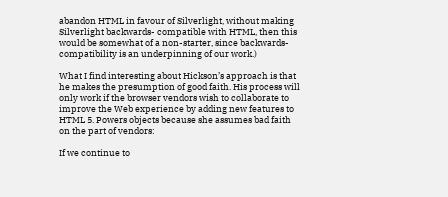abandon HTML in favour of Silverlight, without making Silverlight backwards- compatible with HTML, then this would be somewhat of a non-starter, since backwards-compatibility is an underpinning of our work.)

What I find interesting about Hickson’s approach is that he makes the presumption of good faith. His process will only work if the browser vendors wish to collaborate to improve the Web experience by adding new features to HTML 5. Powers objects because she assumes bad faith on the part of vendors:

If we continue to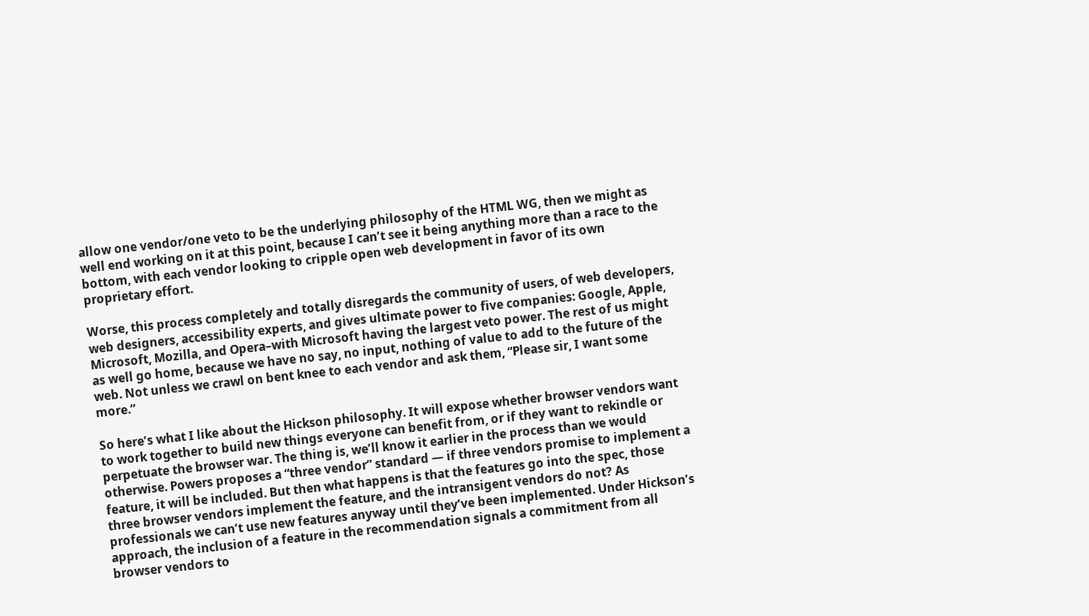allow one vendor/one veto to be the underlying philosophy of the HTML WG, then we might as well end working on it at this point, because I can’t see it being anything more than a race to the bottom, with each vendor looking to cripple open web development in favor of its own proprietary effort.

Worse, this process completely and totally disregards the community of users, of web developers, web designers, accessibility experts, and gives ultimate power to five companies: Google, Apple, Microsoft, Mozilla, and Opera–with Microsoft having the largest veto power. The rest of us might as well go home, because we have no say, no input, nothing of value to add to the future of the web. Not unless we crawl on bent knee to each vendor and ask them, “Please sir, I want some more.”

So here’s what I like about the Hickson philosophy. It will expose whether browser vendors want to work together to build new things everyone can benefit from, or if they want to rekindle or perpetuate the browser war. The thing is, we’ll know it earlier in the process than we would otherwise. Powers proposes a “three vendor” standard — if three vendors promise to implement a feature, it will be included. But then what happens is that the features go into the spec, those three browser vendors implement the feature, and the intransigent vendors do not? As professionals we can’t use new features anyway until they’ve been implemented. Under Hickson’s approach, the inclusion of a feature in the recommendation signals a commitment from all browser vendors to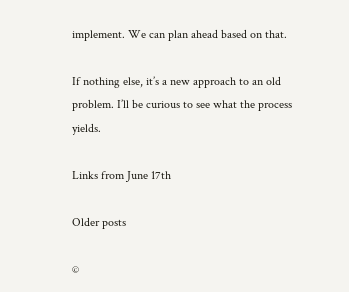implement. We can plan ahead based on that.

If nothing else, it’s a new approach to an old problem. I’ll be curious to see what the process yields.

Links from June 17th

Older posts

©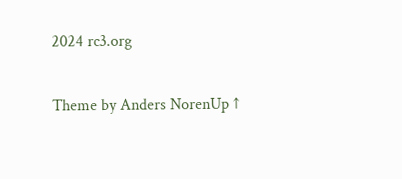2024 rc3.org

Theme by Anders NorenUp ↑